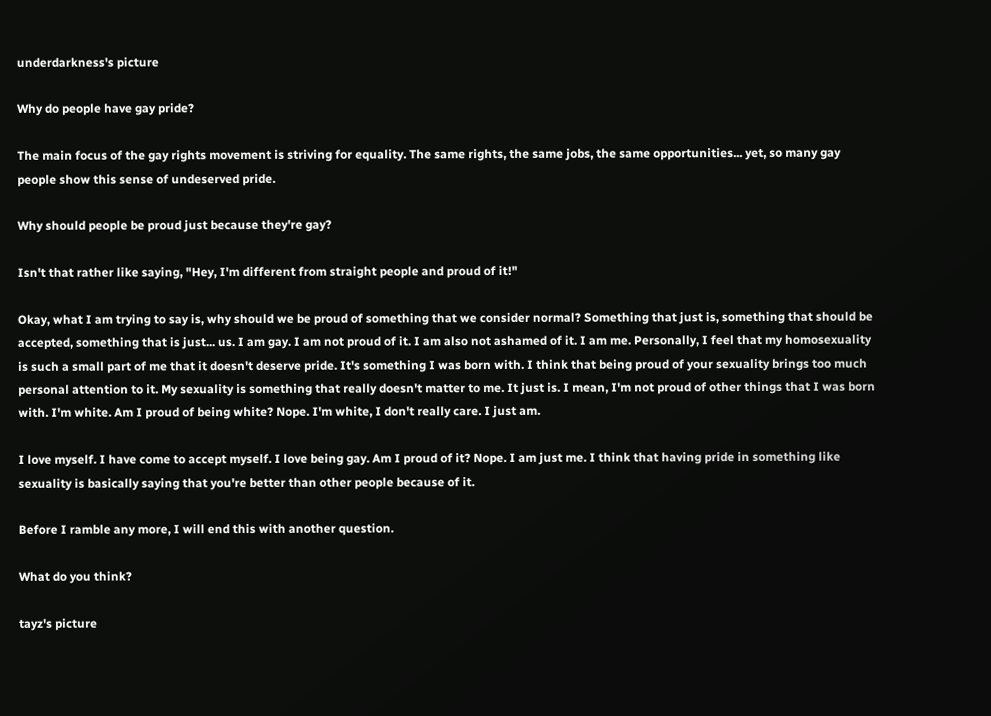underdarkness's picture

Why do people have gay pride?

The main focus of the gay rights movement is striving for equality. The same rights, the same jobs, the same opportunities... yet, so many gay people show this sense of undeserved pride.

Why should people be proud just because they're gay?

Isn't that rather like saying, "Hey, I'm different from straight people and proud of it!"

Okay, what I am trying to say is, why should we be proud of something that we consider normal? Something that just is, something that should be accepted, something that is just... us. I am gay. I am not proud of it. I am also not ashamed of it. I am me. Personally, I feel that my homosexuality is such a small part of me that it doesn't deserve pride. It's something I was born with. I think that being proud of your sexuality brings too much personal attention to it. My sexuality is something that really doesn't matter to me. It just is. I mean, I'm not proud of other things that I was born with. I'm white. Am I proud of being white? Nope. I'm white, I don't really care. I just am.

I love myself. I have come to accept myself. I love being gay. Am I proud of it? Nope. I am just me. I think that having pride in something like sexuality is basically saying that you're better than other people because of it.

Before I ramble any more, I will end this with another question.

What do you think?

tayz's picture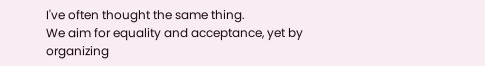I've often thought the same thing.
We aim for equality and acceptance, yet by organizing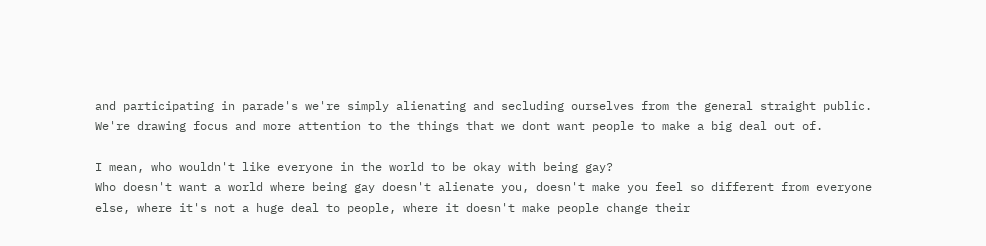and participating in parade's we're simply alienating and secluding ourselves from the general straight public.
We're drawing focus and more attention to the things that we dont want people to make a big deal out of.

I mean, who wouldn't like everyone in the world to be okay with being gay?
Who doesn't want a world where being gay doesn't alienate you, doesn't make you feel so different from everyone else, where it's not a huge deal to people, where it doesn't make people change their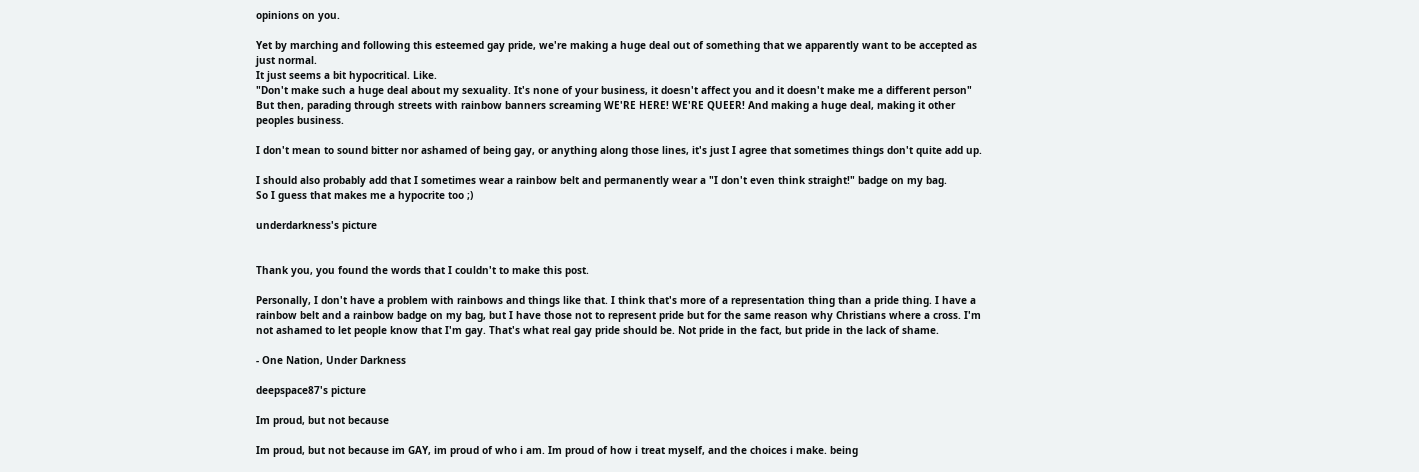opinions on you.

Yet by marching and following this esteemed gay pride, we're making a huge deal out of something that we apparently want to be accepted as just normal.
It just seems a bit hypocritical. Like.
"Don't make such a huge deal about my sexuality. It's none of your business, it doesn't affect you and it doesn't make me a different person"
But then, parading through streets with rainbow banners screaming WE'RE HERE! WE'RE QUEER! And making a huge deal, making it other peoples business.

I don't mean to sound bitter nor ashamed of being gay, or anything along those lines, it's just I agree that sometimes things don't quite add up.

I should also probably add that I sometimes wear a rainbow belt and permanently wear a "I don't even think straight!" badge on my bag.
So I guess that makes me a hypocrite too ;)

underdarkness's picture


Thank you, you found the words that I couldn't to make this post.

Personally, I don't have a problem with rainbows and things like that. I think that's more of a representation thing than a pride thing. I have a rainbow belt and a rainbow badge on my bag, but I have those not to represent pride but for the same reason why Christians where a cross. I'm not ashamed to let people know that I'm gay. That's what real gay pride should be. Not pride in the fact, but pride in the lack of shame.

- One Nation, Under Darkness

deepspace87's picture

Im proud, but not because

Im proud, but not because im GAY, im proud of who i am. Im proud of how i treat myself, and the choices i make. being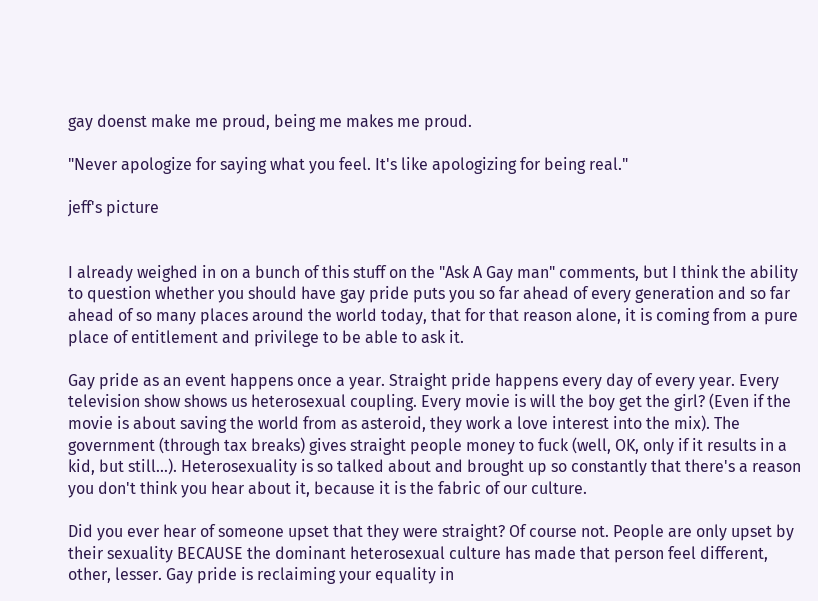gay doenst make me proud, being me makes me proud.

"Never apologize for saying what you feel. It's like apologizing for being real."

jeff's picture


I already weighed in on a bunch of this stuff on the "Ask A Gay man" comments, but I think the ability to question whether you should have gay pride puts you so far ahead of every generation and so far ahead of so many places around the world today, that for that reason alone, it is coming from a pure place of entitlement and privilege to be able to ask it.

Gay pride as an event happens once a year. Straight pride happens every day of every year. Every television show shows us heterosexual coupling. Every movie is will the boy get the girl? (Even if the movie is about saving the world from as asteroid, they work a love interest into the mix). The government (through tax breaks) gives straight people money to fuck (well, OK, only if it results in a kid, but still...). Heterosexuality is so talked about and brought up so constantly that there's a reason you don't think you hear about it, because it is the fabric of our culture.

Did you ever hear of someone upset that they were straight? Of course not. People are only upset by their sexuality BECAUSE the dominant heterosexual culture has made that person feel different, other, lesser. Gay pride is reclaiming your equality in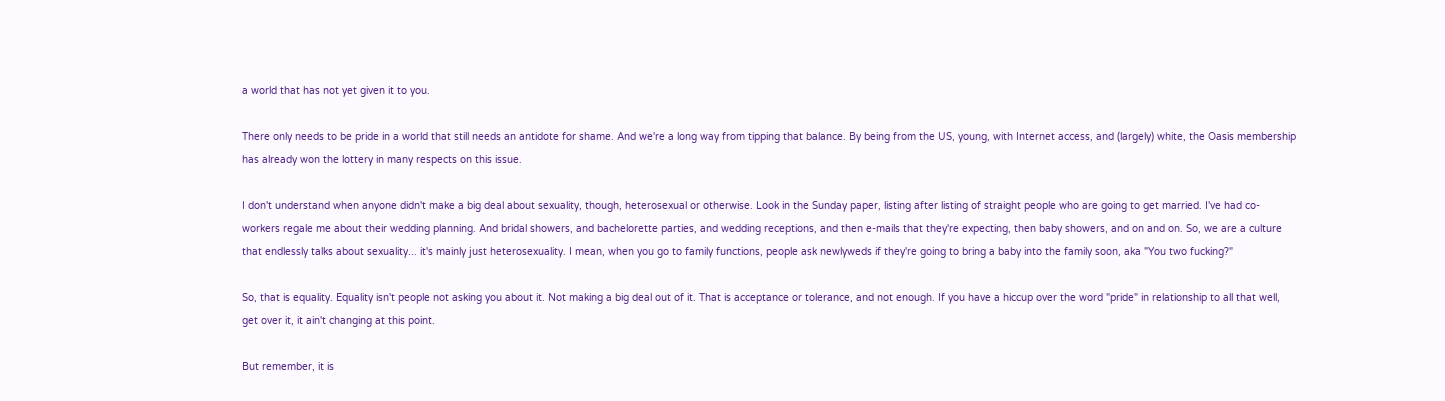a world that has not yet given it to you.

There only needs to be pride in a world that still needs an antidote for shame. And we're a long way from tipping that balance. By being from the US, young, with Internet access, and (largely) white, the Oasis membership has already won the lottery in many respects on this issue.

I don't understand when anyone didn't make a big deal about sexuality, though, heterosexual or otherwise. Look in the Sunday paper, listing after listing of straight people who are going to get married. I've had co-workers regale me about their wedding planning. And bridal showers, and bachelorette parties, and wedding receptions, and then e-mails that they're expecting, then baby showers, and on and on. So, we are a culture that endlessly talks about sexuality... it's mainly just heterosexuality. I mean, when you go to family functions, people ask newlyweds if they're going to bring a baby into the family soon, aka "You two fucking?"

So, that is equality. Equality isn't people not asking you about it. Not making a big deal out of it. That is acceptance or tolerance, and not enough. If you have a hiccup over the word "pride" in relationship to all that well, get over it, it ain't changing at this point.

But remember, it is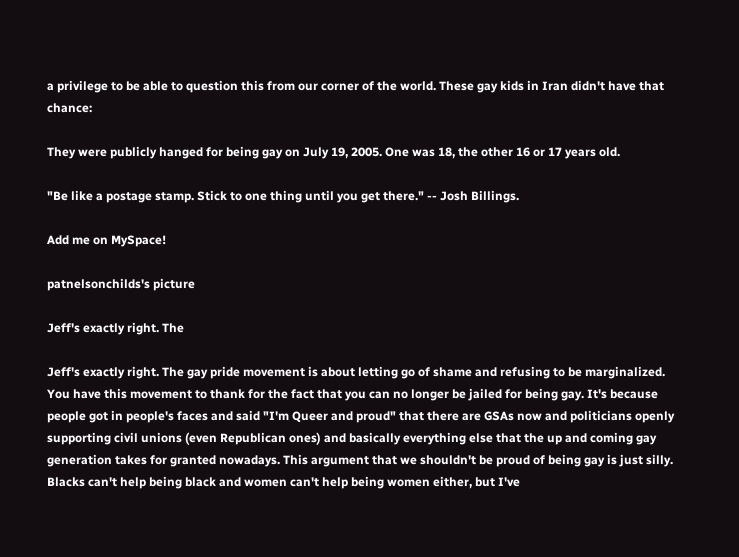a privilege to be able to question this from our corner of the world. These gay kids in Iran didn't have that chance:

They were publicly hanged for being gay on July 19, 2005. One was 18, the other 16 or 17 years old.

"Be like a postage stamp. Stick to one thing until you get there." -- Josh Billings.

Add me on MySpace!

patnelsonchilds's picture

Jeff's exactly right. The

Jeff's exactly right. The gay pride movement is about letting go of shame and refusing to be marginalized. You have this movement to thank for the fact that you can no longer be jailed for being gay. It's because people got in people's faces and said "I'm Queer and proud" that there are GSAs now and politicians openly supporting civil unions (even Republican ones) and basically everything else that the up and coming gay generation takes for granted nowadays. This argument that we shouldn't be proud of being gay is just silly. Blacks can't help being black and women can't help being women either, but I've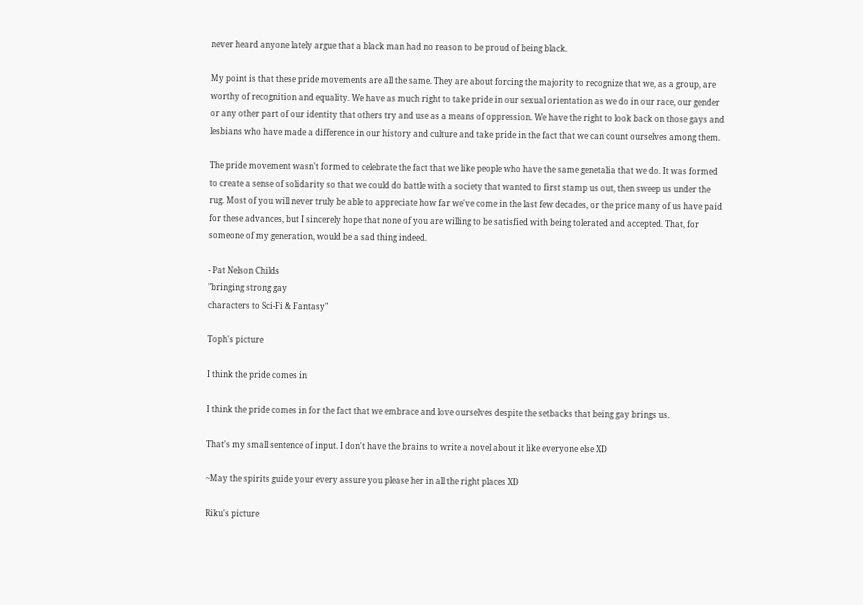never heard anyone lately argue that a black man had no reason to be proud of being black.

My point is that these pride movements are all the same. They are about forcing the majority to recognize that we, as a group, are worthy of recognition and equality. We have as much right to take pride in our sexual orientation as we do in our race, our gender or any other part of our identity that others try and use as a means of oppression. We have the right to look back on those gays and lesbians who have made a difference in our history and culture and take pride in the fact that we can count ourselves among them.

The pride movement wasn't formed to celebrate the fact that we like people who have the same genetalia that we do. It was formed to create a sense of solidarity so that we could do battle with a society that wanted to first stamp us out, then sweep us under the rug. Most of you will never truly be able to appreciate how far we've come in the last few decades, or the price many of us have paid for these advances, but I sincerely hope that none of you are willing to be satisfied with being tolerated and accepted. That, for someone of my generation, would be a sad thing indeed.

- Pat Nelson Childs
"bringing strong gay
characters to Sci-Fi & Fantasy"

Toph's picture

I think the pride comes in

I think the pride comes in for the fact that we embrace and love ourselves despite the setbacks that being gay brings us.

That's my small sentence of input. I don't have the brains to write a novel about it like everyone else XD

~May the spirits guide your every assure you please her in all the right places XD

Riku's picture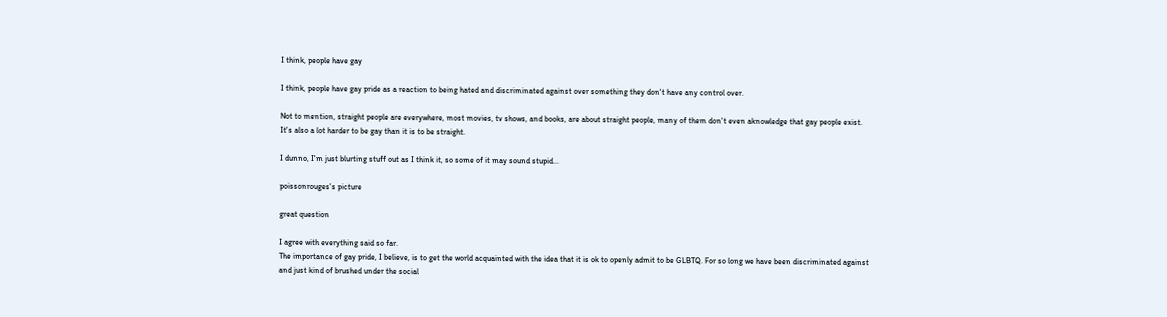I think, people have gay

I think, people have gay pride as a reaction to being hated and discriminated against over something they don't have any control over.

Not to mention, straight people are everywhere, most movies, tv shows, and books, are about straight people, many of them don't even aknowledge that gay people exist. It's also a lot harder to be gay than it is to be straight.

I dunno, I'm just blurting stuff out as I think it, so some of it may sound stupid...

poissonrouges's picture

great question

I agree with everything said so far.
The importance of gay pride, I believe, is to get the world acquainted with the idea that it is ok to openly admit to be GLBTQ. For so long we have been discriminated against and just kind of brushed under the social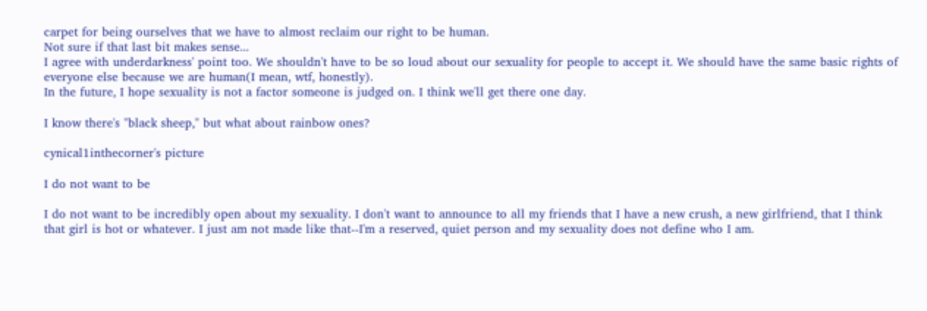carpet for being ourselves that we have to almost reclaim our right to be human.
Not sure if that last bit makes sense...
I agree with underdarkness' point too. We shouldn't have to be so loud about our sexuality for people to accept it. We should have the same basic rights of everyone else because we are human(I mean, wtf, honestly).
In the future, I hope sexuality is not a factor someone is judged on. I think we'll get there one day.

I know there's "black sheep," but what about rainbow ones?

cynical1inthecorner's picture

I do not want to be

I do not want to be incredibly open about my sexuality. I don't want to announce to all my friends that I have a new crush, a new girlfriend, that I think that girl is hot or whatever. I just am not made like that--I'm a reserved, quiet person and my sexuality does not define who I am.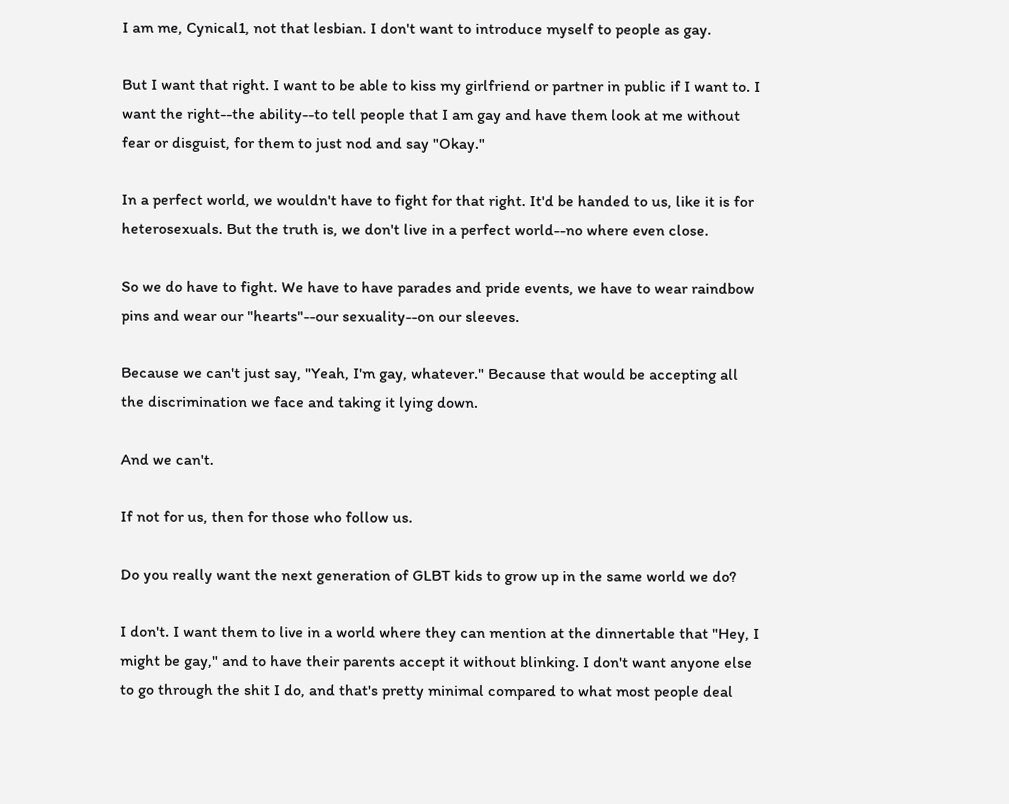I am me, Cynical1, not that lesbian. I don't want to introduce myself to people as gay.

But I want that right. I want to be able to kiss my girlfriend or partner in public if I want to. I want the right--the ability--to tell people that I am gay and have them look at me without fear or disguist, for them to just nod and say "Okay."

In a perfect world, we wouldn't have to fight for that right. It'd be handed to us, like it is for heterosexuals. But the truth is, we don't live in a perfect world--no where even close.

So we do have to fight. We have to have parades and pride events, we have to wear raindbow pins and wear our "hearts"--our sexuality--on our sleeves.

Because we can't just say, "Yeah, I'm gay, whatever." Because that would be accepting all the discrimination we face and taking it lying down.

And we can't.

If not for us, then for those who follow us.

Do you really want the next generation of GLBT kids to grow up in the same world we do?

I don't. I want them to live in a world where they can mention at the dinnertable that "Hey, I might be gay," and to have their parents accept it without blinking. I don't want anyone else to go through the shit I do, and that's pretty minimal compared to what most people deal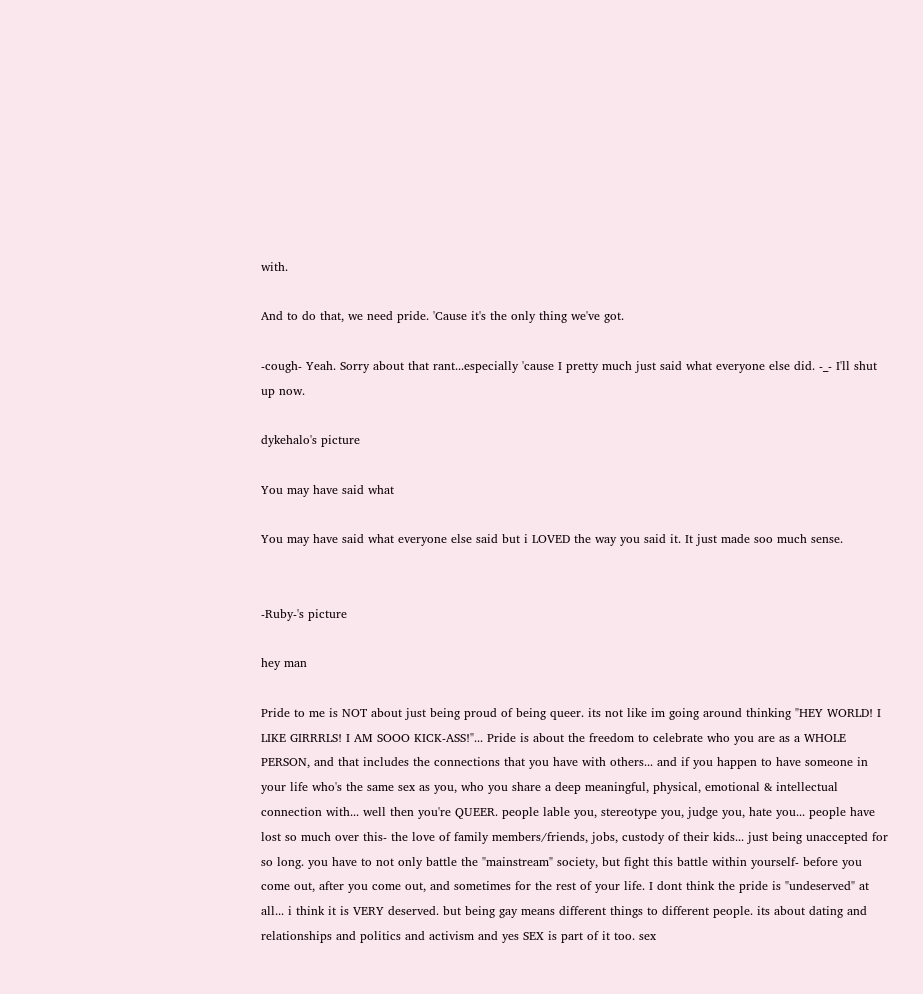with.

And to do that, we need pride. 'Cause it's the only thing we've got.

-cough- Yeah. Sorry about that rant...especially 'cause I pretty much just said what everyone else did. -_- I'll shut up now.

dykehalo's picture

You may have said what

You may have said what everyone else said but i LOVED the way you said it. It just made soo much sense.


-Ruby-'s picture

hey man

Pride to me is NOT about just being proud of being queer. its not like im going around thinking "HEY WORLD! I LIKE GIRRRLS! I AM SOOO KICK-ASS!"... Pride is about the freedom to celebrate who you are as a WHOLE PERSON, and that includes the connections that you have with others... and if you happen to have someone in your life who's the same sex as you, who you share a deep meaningful, physical, emotional & intellectual connection with... well then you're QUEER. people lable you, stereotype you, judge you, hate you... people have lost so much over this- the love of family members/friends, jobs, custody of their kids... just being unaccepted for so long. you have to not only battle the "mainstream" society, but fight this battle within yourself- before you come out, after you come out, and sometimes for the rest of your life. I dont think the pride is "undeserved" at all... i think it is VERY deserved. but being gay means different things to different people. its about dating and relationships and politics and activism and yes SEX is part of it too. sex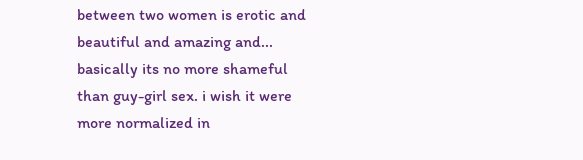between two women is erotic and beautiful and amazing and... basically its no more shameful than guy-girl sex. i wish it were more normalized in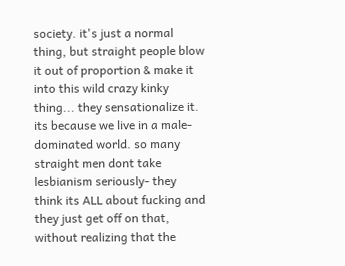society. it's just a normal thing, but straight people blow it out of proportion & make it into this wild crazy kinky thing... they sensationalize it. its because we live in a male-dominated world. so many straight men dont take lesbianism seriously- they think its ALL about fucking and they just get off on that, without realizing that the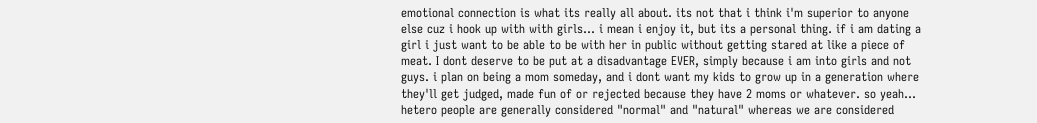emotional connection is what its really all about. its not that i think i'm superior to anyone else cuz i hook up with with girls... i mean i enjoy it, but its a personal thing. if i am dating a girl i just want to be able to be with her in public without getting stared at like a piece of meat. I dont deserve to be put at a disadvantage EVER, simply because i am into girls and not guys. i plan on being a mom someday, and i dont want my kids to grow up in a generation where they'll get judged, made fun of or rejected because they have 2 moms or whatever. so yeah... hetero people are generally considered "normal" and "natural" whereas we are considered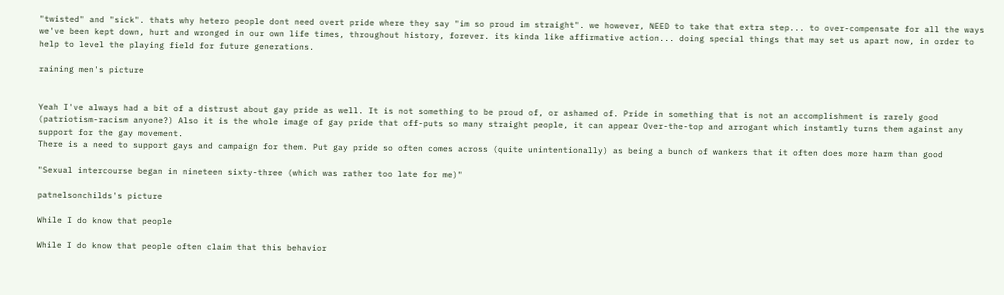"twisted" and "sick". thats why hetero people dont need overt pride where they say "im so proud im straight". we however, NEED to take that extra step... to over-compensate for all the ways we've been kept down, hurt and wronged in our own life times, throughout history, forever. its kinda like affirmative action... doing special things that may set us apart now, in order to help to level the playing field for future generations.

raining men's picture


Yeah I've always had a bit of a distrust about gay pride as well. It is not something to be proud of, or ashamed of. Pride in something that is not an accomplishment is rarely good (patriotism-racism anyone?) Also it is the whole image of gay pride that off-puts so many straight people, it can appear Over-the-top and arrogant which instamtly turns them against any support for the gay movement.
There is a need to support gays and campaign for them. Put gay pride so often comes across (quite unintentionally) as being a bunch of wankers that it often does more harm than good

"Sexual intercourse began in nineteen sixty-three (which was rather too late for me)"

patnelsonchilds's picture

While I do know that people

While I do know that people often claim that this behavior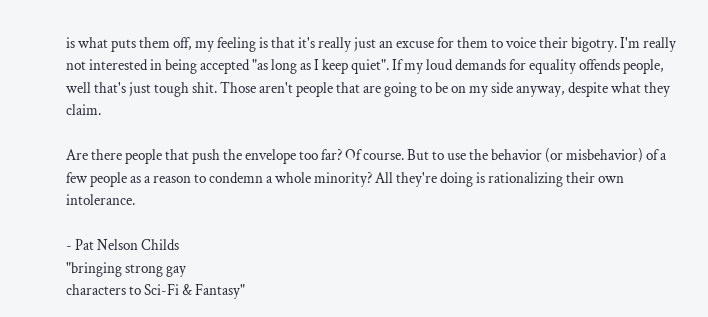is what puts them off, my feeling is that it's really just an excuse for them to voice their bigotry. I'm really not interested in being accepted "as long as I keep quiet". If my loud demands for equality offends people, well that's just tough shit. Those aren't people that are going to be on my side anyway, despite what they claim.

Are there people that push the envelope too far? Of course. But to use the behavior (or misbehavior) of a few people as a reason to condemn a whole minority? All they're doing is rationalizing their own intolerance.

- Pat Nelson Childs
"bringing strong gay
characters to Sci-Fi & Fantasy"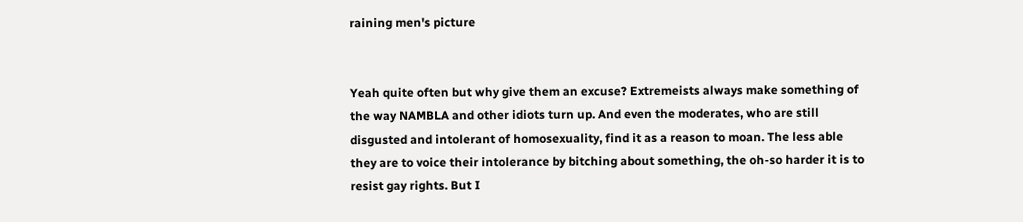raining men's picture


Yeah quite often but why give them an excuse? Extremeists always make something of the way NAMBLA and other idiots turn up. And even the moderates, who are still disgusted and intolerant of homosexuality, find it as a reason to moan. The less able they are to voice their intolerance by bitching about something, the oh-so harder it is to resist gay rights. But I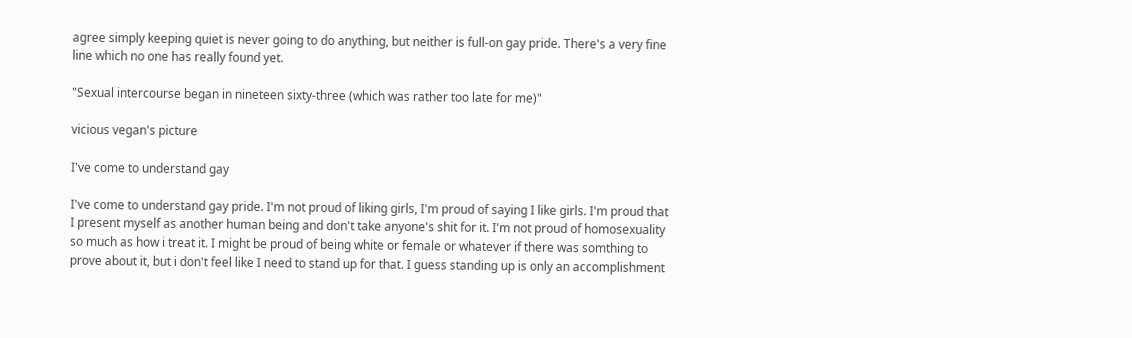agree simply keeping quiet is never going to do anything, but neither is full-on gay pride. There's a very fine line which no one has really found yet.

"Sexual intercourse began in nineteen sixty-three (which was rather too late for me)"

vicious vegan's picture

I've come to understand gay

I've come to understand gay pride. I'm not proud of liking girls, I'm proud of saying I like girls. I'm proud that I present myself as another human being and don't take anyone's shit for it. I'm not proud of homosexuality so much as how i treat it. I might be proud of being white or female or whatever if there was somthing to prove about it, but i don't feel like I need to stand up for that. I guess standing up is only an accomplishment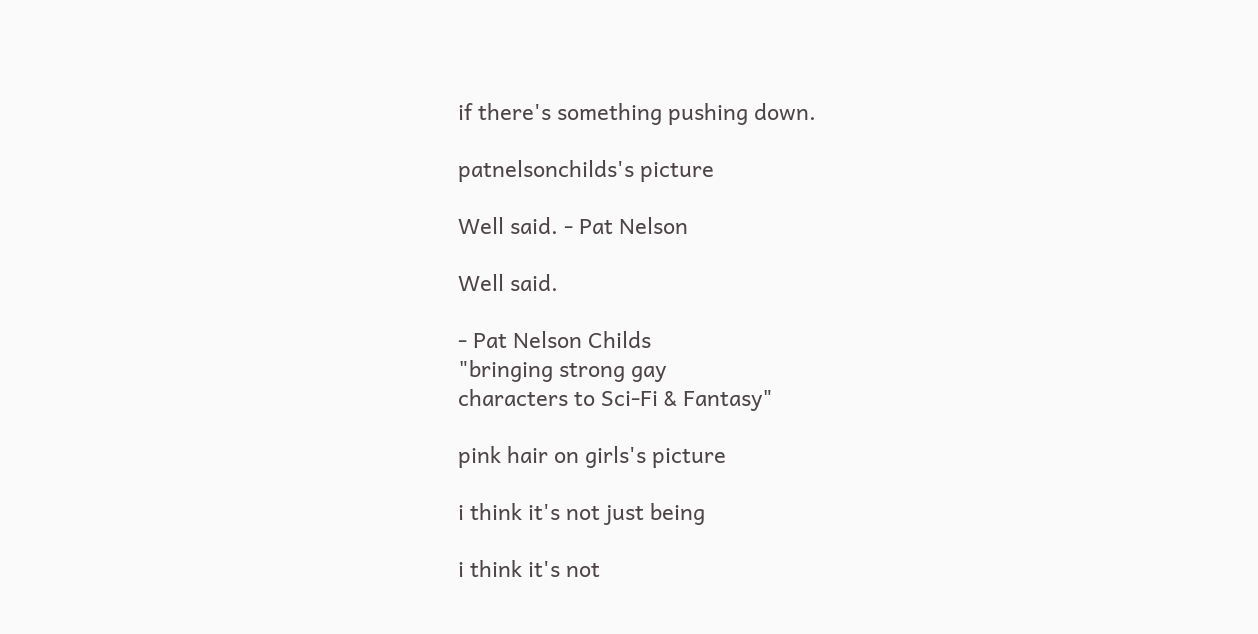if there's something pushing down.

patnelsonchilds's picture

Well said. - Pat Nelson

Well said.

- Pat Nelson Childs
"bringing strong gay
characters to Sci-Fi & Fantasy"

pink hair on girls's picture

i think it's not just being

i think it's not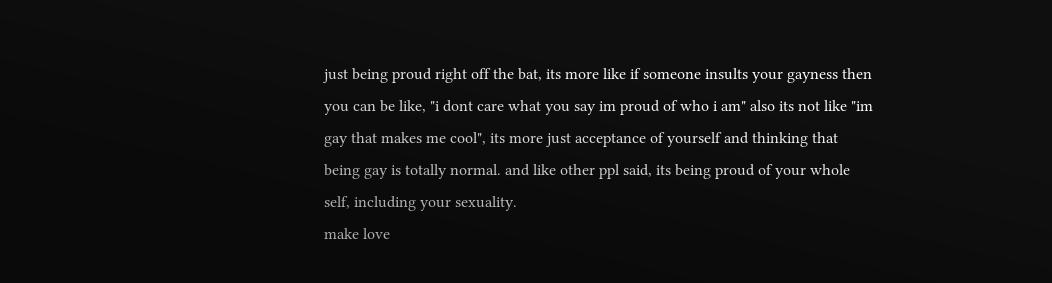just being proud right off the bat, its more like if someone insults your gayness then you can be like, "i dont care what you say im proud of who i am" also its not like "im gay that makes me cool", its more just acceptance of yourself and thinking that being gay is totally normal. and like other ppl said, its being proud of your whole self, including your sexuality.
make love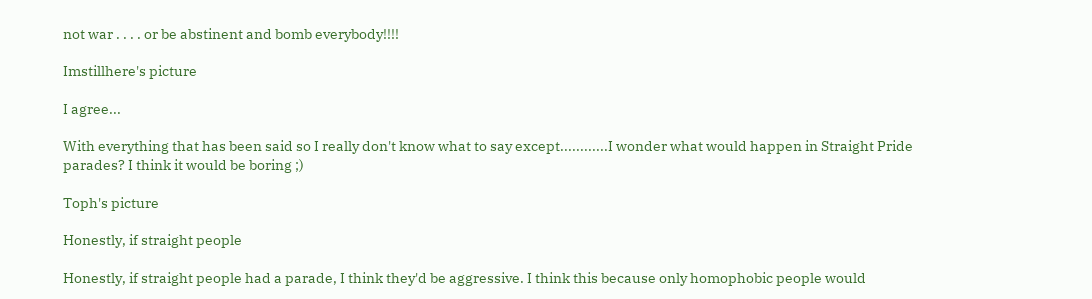not war . . . . or be abstinent and bomb everybody!!!!

Imstillhere's picture

I agree...

With everything that has been said so I really don't know what to say except............I wonder what would happen in Straight Pride parades? I think it would be boring ;)

Toph's picture

Honestly, if straight people

Honestly, if straight people had a parade, I think they'd be aggressive. I think this because only homophobic people would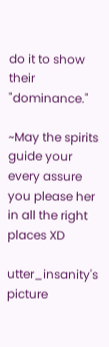do it to show their "dominance."

~May the spirits guide your every assure you please her in all the right places XD

utter_insanity's picture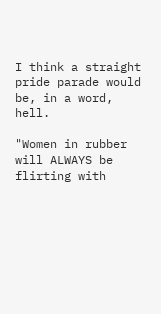I think a straight pride parade would be, in a word, hell.

"Women in rubber will ALWAYS be flirting with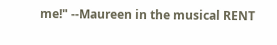me!" --Maureen in the musical RENT